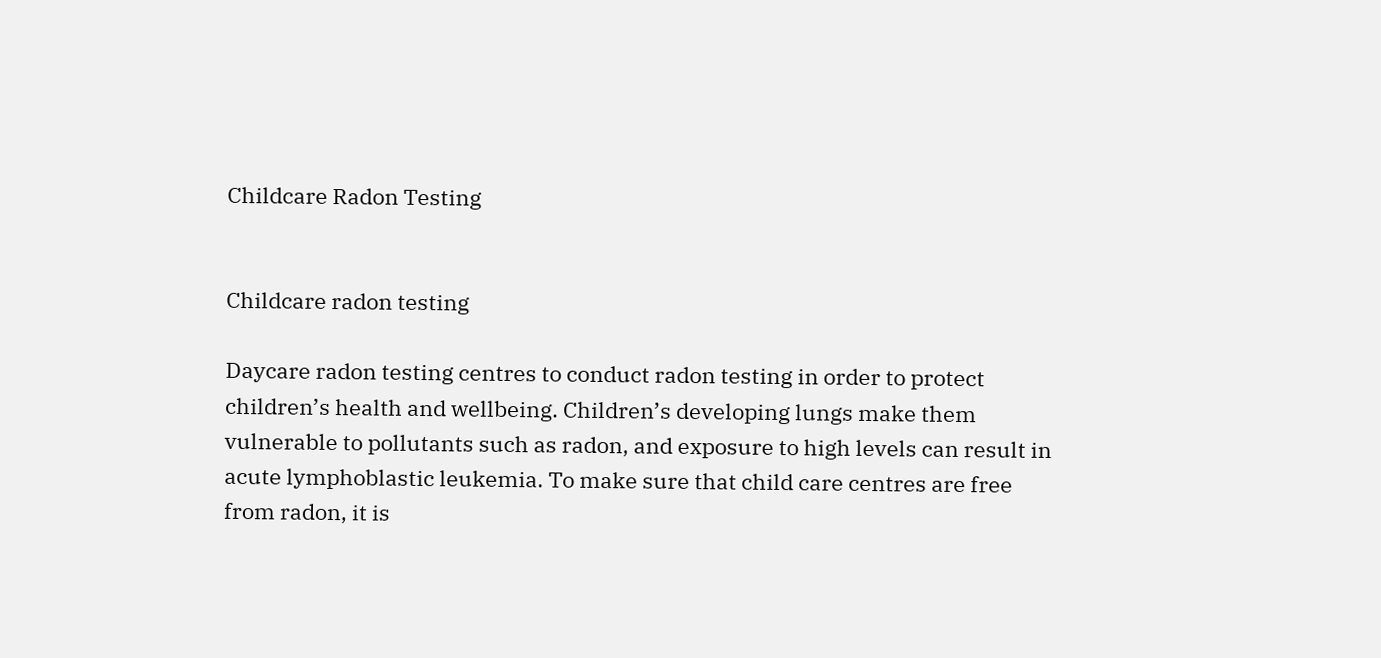Childcare Radon Testing


Childcare radon testing

Daycare radon testing centres to conduct radon testing in order to protect children’s health and wellbeing. Children’s developing lungs make them vulnerable to pollutants such as radon, and exposure to high levels can result in acute lymphoblastic leukemia. To make sure that child care centres are free from radon, it is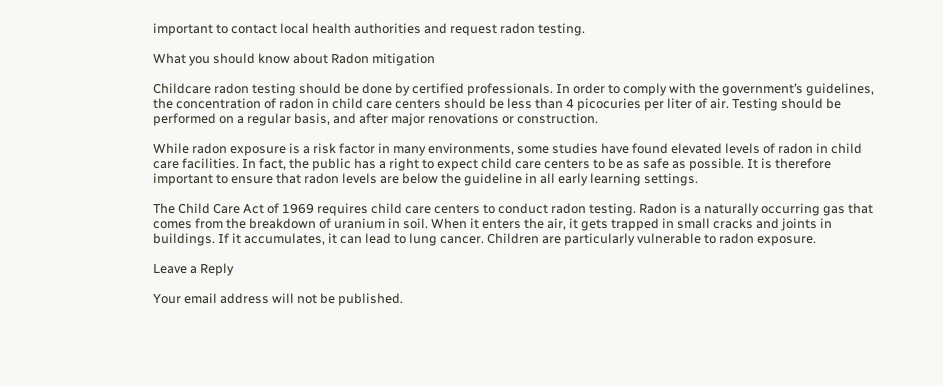important to contact local health authorities and request radon testing.

What you should know about Radon mitigation

Childcare radon testing should be done by certified professionals. In order to comply with the government’s guidelines, the concentration of radon in child care centers should be less than 4 picocuries per liter of air. Testing should be performed on a regular basis, and after major renovations or construction.

While radon exposure is a risk factor in many environments, some studies have found elevated levels of radon in child care facilities. In fact, the public has a right to expect child care centers to be as safe as possible. It is therefore important to ensure that radon levels are below the guideline in all early learning settings.

The Child Care Act of 1969 requires child care centers to conduct radon testing. Radon is a naturally occurring gas that comes from the breakdown of uranium in soil. When it enters the air, it gets trapped in small cracks and joints in buildings. If it accumulates, it can lead to lung cancer. Children are particularly vulnerable to radon exposure.

Leave a Reply

Your email address will not be published.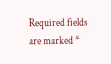Required fields are marked *